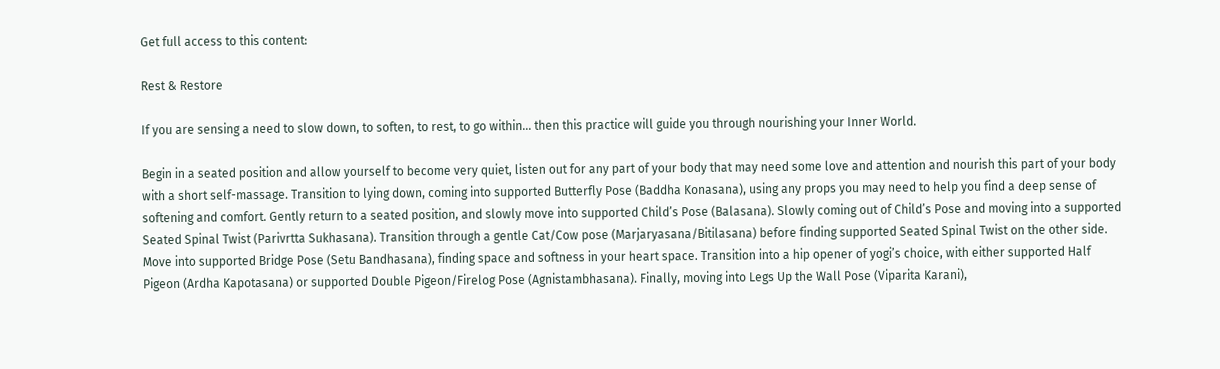Get full access to this content:

Rest & Restore

If you are sensing a need to slow down, to soften, to rest, to go within... then this practice will guide you through nourishing your Inner World.

Begin in a seated position and allow yourself to become very quiet, listen out for any part of your body that may need some love and attention and nourish this part of your body with a short self-massage. Transition to lying down, coming into supported Butterfly Pose (Baddha Konasana), using any props you may need to help you find a deep sense of softening and comfort. Gently return to a seated position, and slowly move into supported Child’s Pose (Balasana). Slowly coming out of Child’s Pose and moving into a supported Seated Spinal Twist (Parivrtta Sukhasana). Transition through a gentle Cat/Cow pose (Marjaryasana/Bitilasana) before finding supported Seated Spinal Twist on the other side. Move into supported Bridge Pose (Setu Bandhasana), finding space and softness in your heart space. Transition into a hip opener of yogi’s choice, with either supported Half Pigeon (Ardha Kapotasana) or supported Double Pigeon/Firelog Pose (Agnistambhasana). Finally, moving into Legs Up the Wall Pose (Viparita Karani),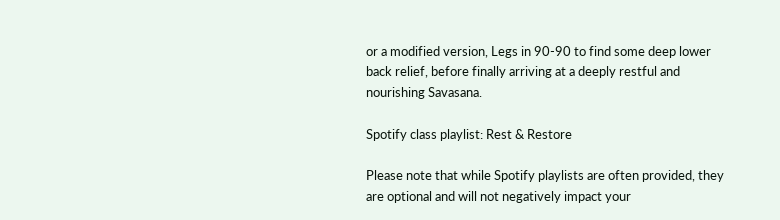or a modified version, Legs in 90-90 to find some deep lower back relief, before finally arriving at a deeply restful and nourishing Savasana.

Spotify class playlist: Rest & Restore

Please note that while Spotify playlists are often provided, they are optional and will not negatively impact your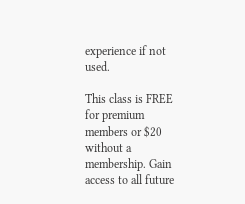experience if not used.

This class is FREE for premium members or $20 without a membership. Gain access to all future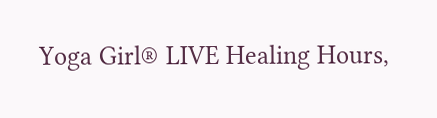Yoga Girl® LIVE Healing Hours,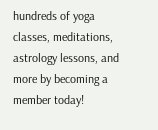hundreds of yoga classes, meditations, astrology lessons, and more by becoming a member today!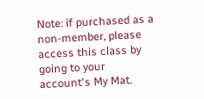Note: if purchased as a non-member, please access this class by going to your account's My Mat.